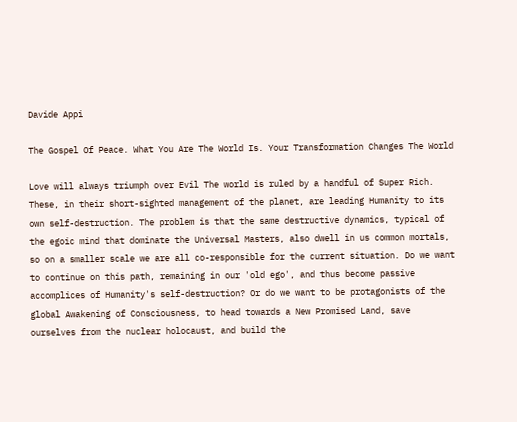Davide Appi

The Gospel Of Peace. What You Are The World Is. Your Transformation Changes The World

Love will always triumph over Evil The world is ruled by a handful of Super Rich. These, in their short-sighted management of the planet, are leading Humanity to its own self-destruction. The problem is that the same destructive dynamics, typical of the egoic mind that dominate the Universal Masters, also dwell in us common mortals, so on a smaller scale we are all co-responsible for the current situation. Do we want to continue on this path, remaining in our 'old ego', and thus become passive accomplices of Humanity's self-destruction? Or do we want to be protagonists of the global Awakening of Consciousness, to head towards a New Promised Land, save ourselves from the nuclear holocaust, and build the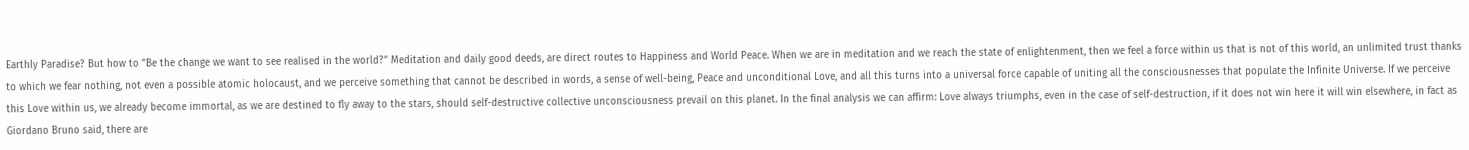Earthly Paradise? But how to ”Be the change we want to see realised in the world?” Meditation and daily good deeds, are direct routes to Happiness and World Peace. When we are in meditation and we reach the state of enlightenment, then we feel a force within us that is not of this world, an unlimited trust thanks to which we fear nothing, not even a possible atomic holocaust, and we perceive something that cannot be described in words, a sense of well-being, Peace and unconditional Love, and all this turns into a universal force capable of uniting all the consciousnesses that populate the Infinite Universe. If we perceive this Love within us, we already become immortal, as we are destined to fly away to the stars, should self-destructive collective unconsciousness prevail on this planet. In the final analysis we can affirm: Love always triumphs, even in the case of self-destruction, if it does not win here it will win elsewhere, in fact as Giordano Bruno said, there are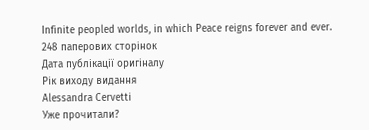Infinite peopled worlds, in which Peace reigns forever and ever.
248 паперових сторінок
Дата публікації оригіналу
Рік виходу видання
Alessandra Cervetti
Уже прочитали?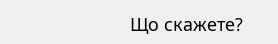Що скажете?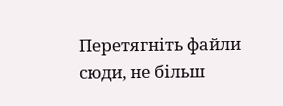Перетягніть файли сюди, не більш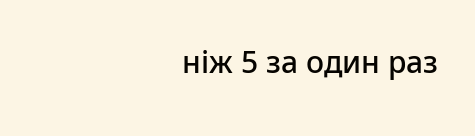ніж 5 за один раз